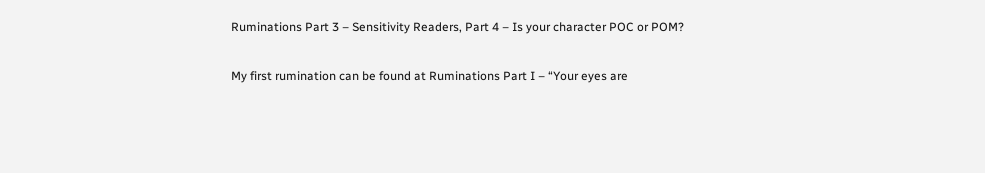Ruminations Part 3 – Sensitivity Readers, Part 4 – Is your character POC or POM?

My first rumination can be found at Ruminations Part I – “Your eyes are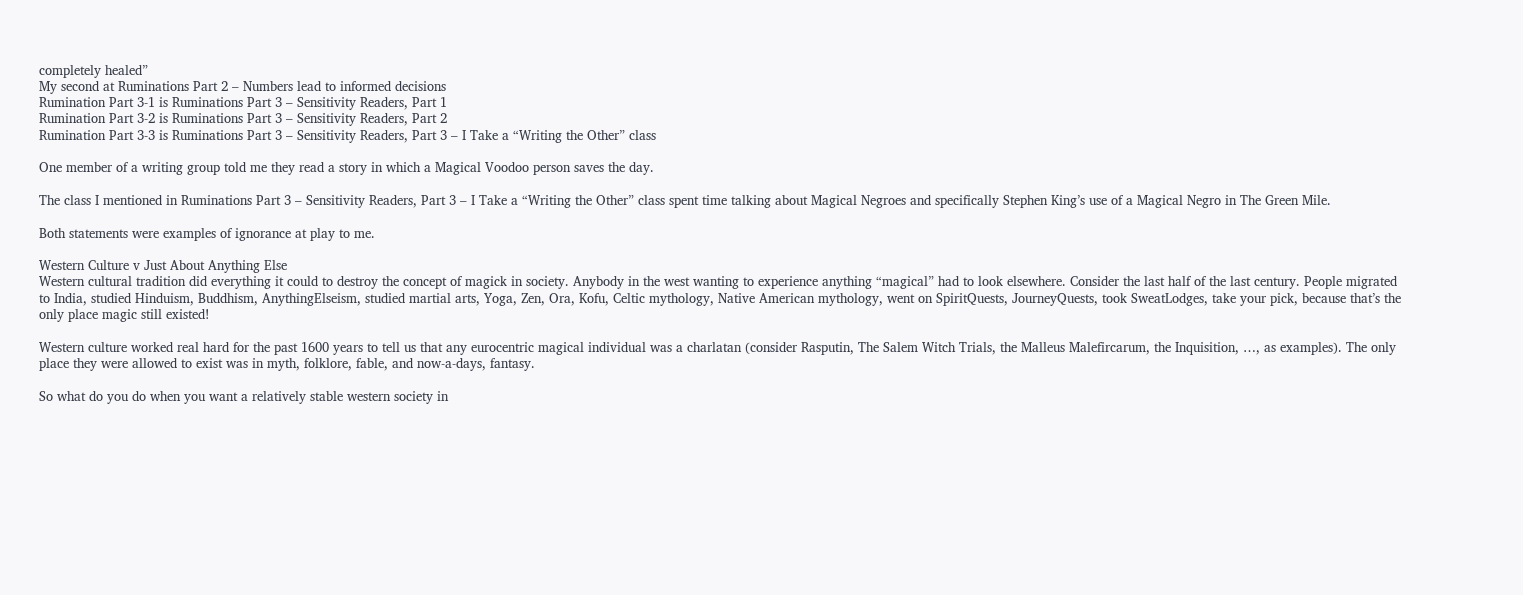completely healed”
My second at Ruminations Part 2 – Numbers lead to informed decisions
Rumination Part 3-1 is Ruminations Part 3 – Sensitivity Readers, Part 1
Rumination Part 3-2 is Ruminations Part 3 – Sensitivity Readers, Part 2
Rumination Part 3-3 is Ruminations Part 3 – Sensitivity Readers, Part 3 – I Take a “Writing the Other” class

One member of a writing group told me they read a story in which a Magical Voodoo person saves the day.

The class I mentioned in Ruminations Part 3 – Sensitivity Readers, Part 3 – I Take a “Writing the Other” class spent time talking about Magical Negroes and specifically Stephen King’s use of a Magical Negro in The Green Mile.

Both statements were examples of ignorance at play to me.

Western Culture v Just About Anything Else
Western cultural tradition did everything it could to destroy the concept of magick in society. Anybody in the west wanting to experience anything “magical” had to look elsewhere. Consider the last half of the last century. People migrated to India, studied Hinduism, Buddhism, AnythingElseism, studied martial arts, Yoga, Zen, Ora, Kofu, Celtic mythology, Native American mythology, went on SpiritQuests, JourneyQuests, took SweatLodges, take your pick, because that’s the only place magic still existed!

Western culture worked real hard for the past 1600 years to tell us that any eurocentric magical individual was a charlatan (consider Rasputin, The Salem Witch Trials, the Malleus Malefircarum, the Inquisition, …, as examples). The only place they were allowed to exist was in myth, folklore, fable, and now-a-days, fantasy.

So what do you do when you want a relatively stable western society in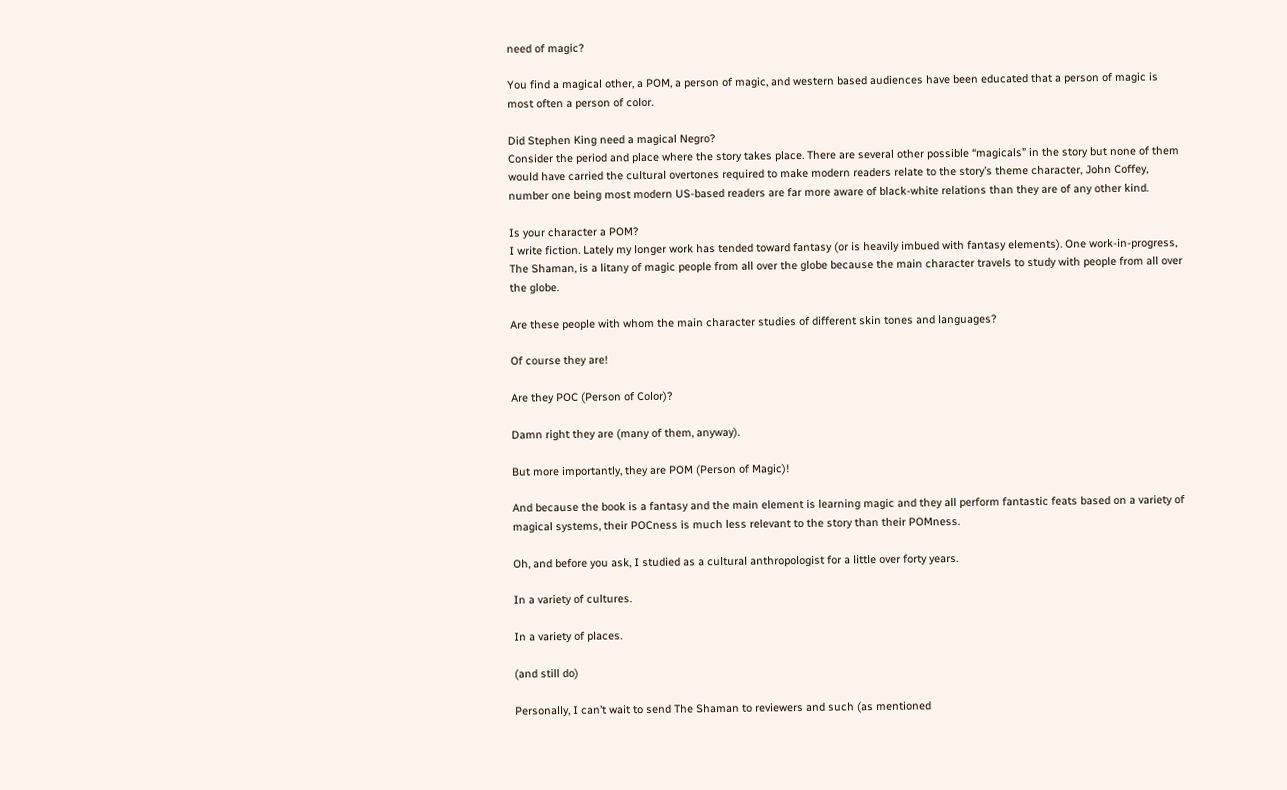need of magic?

You find a magical other, a POM, a person of magic, and western based audiences have been educated that a person of magic is most often a person of color.

Did Stephen King need a magical Negro?
Consider the period and place where the story takes place. There are several other possible “magicals” in the story but none of them would have carried the cultural overtones required to make modern readers relate to the story’s theme character, John Coffey, number one being most modern US-based readers are far more aware of black-white relations than they are of any other kind.

Is your character a POM?
I write fiction. Lately my longer work has tended toward fantasy (or is heavily imbued with fantasy elements). One work-in-progress, The Shaman, is a litany of magic people from all over the globe because the main character travels to study with people from all over the globe.

Are these people with whom the main character studies of different skin tones and languages?

Of course they are!

Are they POC (Person of Color)?

Damn right they are (many of them, anyway).

But more importantly, they are POM (Person of Magic)!

And because the book is a fantasy and the main element is learning magic and they all perform fantastic feats based on a variety of magical systems, their POCness is much less relevant to the story than their POMness.

Oh, and before you ask, I studied as a cultural anthropologist for a little over forty years.

In a variety of cultures.

In a variety of places.

(and still do)

Personally, I can’t wait to send The Shaman to reviewers and such (as mentioned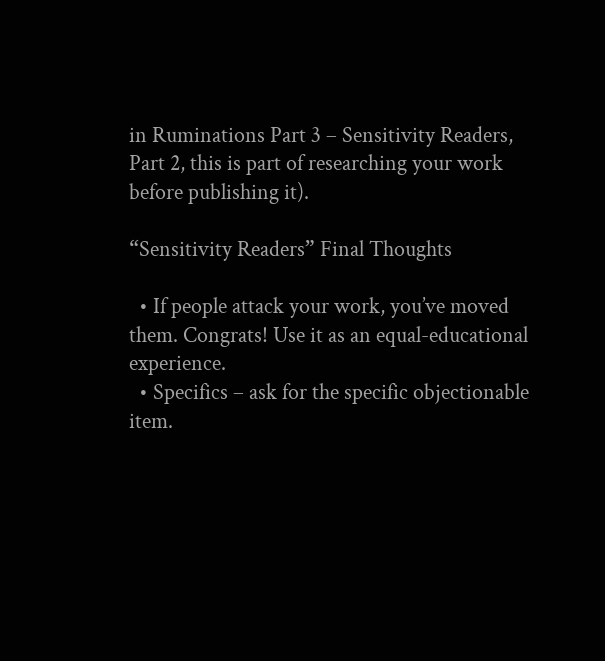in Ruminations Part 3 – Sensitivity Readers, Part 2, this is part of researching your work before publishing it).

“Sensitivity Readers” Final Thoughts

  • If people attack your work, you’ve moved them. Congrats! Use it as an equal-educational experience.
  • Specifics – ask for the specific objectionable item.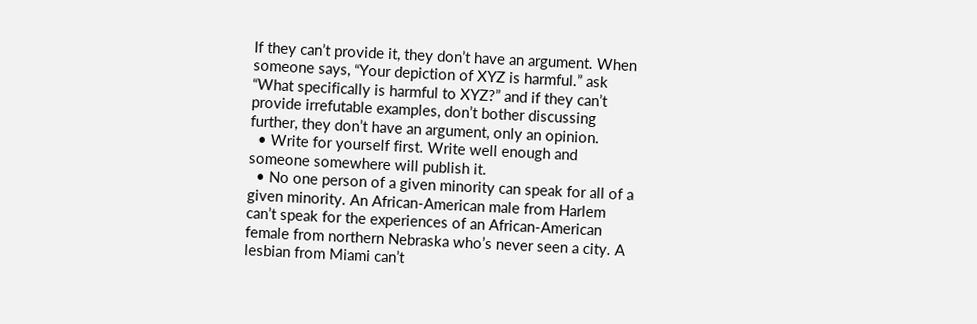If they can’t provide it, they don’t have an argument. When someone says, “Your depiction of XYZ is harmful.” ask “What specifically is harmful to XYZ?” and if they can’t provide irrefutable examples, don’t bother discussing further, they don’t have an argument, only an opinion.
  • Write for yourself first. Write well enough and someone somewhere will publish it.
  • No one person of a given minority can speak for all of a given minority. An African-American male from Harlem can’t speak for the experiences of an African-American female from northern Nebraska who’s never seen a city. A lesbian from Miami can’t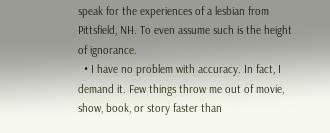speak for the experiences of a lesbian from Pittsfield, NH. To even assume such is the height of ignorance.
  • I have no problem with accuracy. In fact, I demand it. Few things throw me out of movie, show, book, or story faster than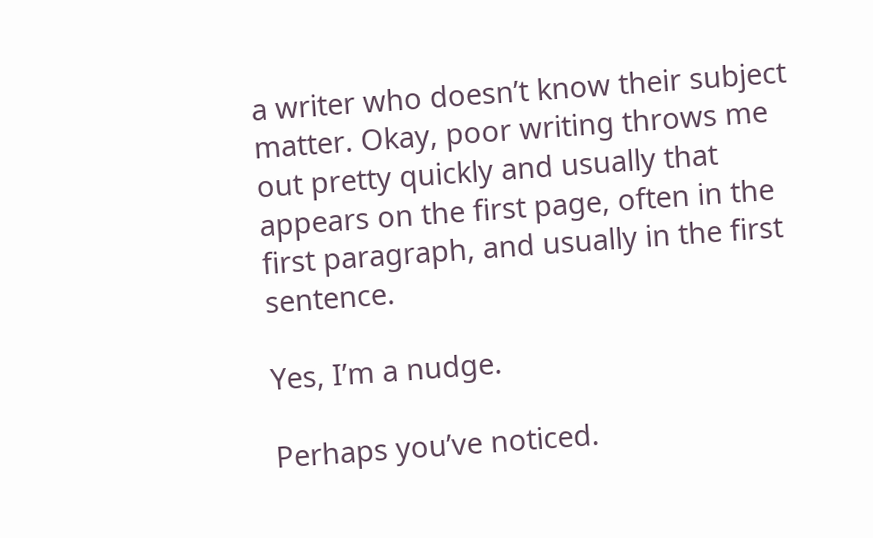a writer who doesn’t know their subject matter. Okay, poor writing throws me out pretty quickly and usually that appears on the first page, often in the first paragraph, and usually in the first sentence.

Yes, I’m a nudge.

Perhaps you’ve noticed.